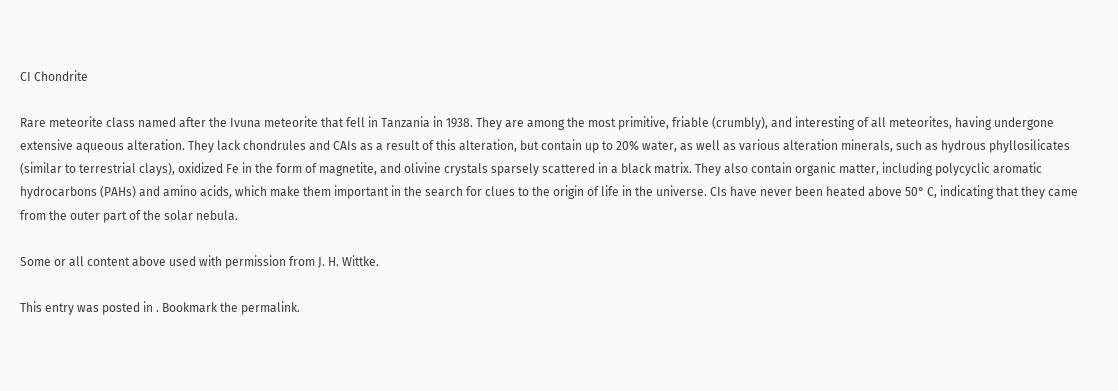CI Chondrite

Rare meteorite class named after the Ivuna meteorite that fell in Tanzania in 1938. They are among the most primitive, friable (crumbly), and interesting of all meteorites, having undergone extensive aqueous alteration. They lack chondrules and CAIs as a result of this alteration, but contain up to 20% water, as well as various alteration minerals, such as hydrous phyllosilicates (similar to terrestrial clays), oxidized Fe in the form of magnetite, and olivine crystals sparsely scattered in a black matrix. They also contain organic matter, including polycyclic aromatic hydrocarbons (PAHs) and amino acids, which make them important in the search for clues to the origin of life in the universe. CIs have never been heated above 50° C, indicating that they came from the outer part of the solar nebula.

Some or all content above used with permission from J. H. Wittke.

This entry was posted in . Bookmark the permalink.